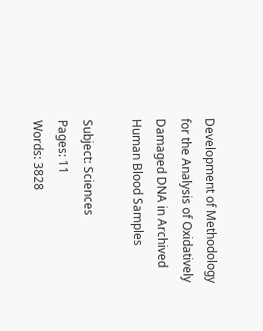Development of Methodology for the Analysis of Oxidatively Damaged DNA in Archived Human Blood Samples

Subject: Sciences
Pages: 11
Words: 3828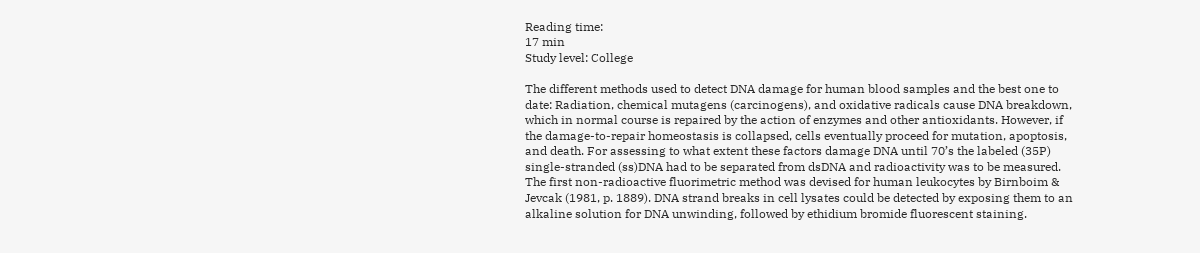Reading time:
17 min
Study level: College

The different methods used to detect DNA damage for human blood samples and the best one to date: Radiation, chemical mutagens (carcinogens), and oxidative radicals cause DNA breakdown, which in normal course is repaired by the action of enzymes and other antioxidants. However, if the damage-to-repair homeostasis is collapsed, cells eventually proceed for mutation, apoptosis, and death. For assessing to what extent these factors damage DNA until 70’s the labeled (35P) single-stranded (ss)DNA had to be separated from dsDNA and radioactivity was to be measured. The first non-radioactive fluorimetric method was devised for human leukocytes by Birnboim & Jevcak (1981, p. 1889). DNA strand breaks in cell lysates could be detected by exposing them to an alkaline solution for DNA unwinding, followed by ethidium bromide fluorescent staining.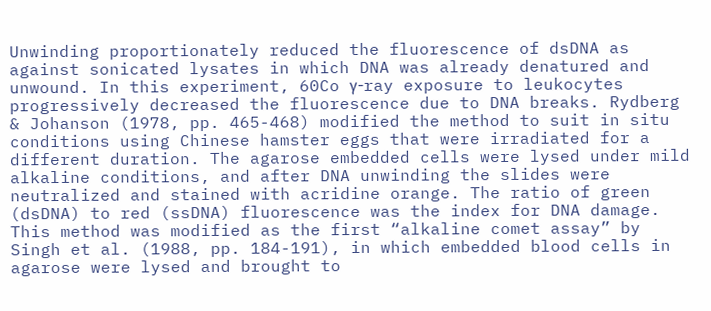Unwinding proportionately reduced the fluorescence of dsDNA as against sonicated lysates in which DNA was already denatured and unwound. In this experiment, 60Co γ-ray exposure to leukocytes progressively decreased the fluorescence due to DNA breaks. Rydberg & Johanson (1978, pp. 465-468) modified the method to suit in situ conditions using Chinese hamster eggs that were irradiated for a different duration. The agarose embedded cells were lysed under mild alkaline conditions, and after DNA unwinding the slides were neutralized and stained with acridine orange. The ratio of green (dsDNA) to red (ssDNA) fluorescence was the index for DNA damage. This method was modified as the first “alkaline comet assay” by Singh et al. (1988, pp. 184-191), in which embedded blood cells in agarose were lysed and brought to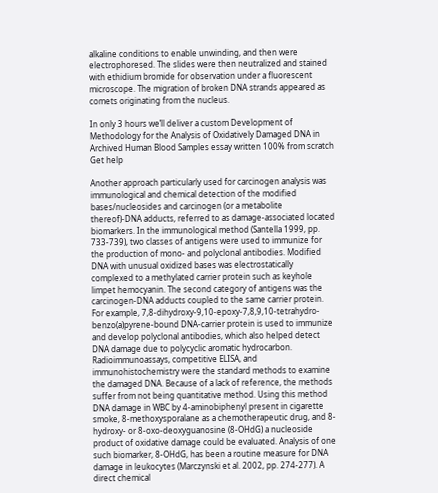alkaline conditions to enable unwinding, and then were electrophoresed. The slides were then neutralized and stained with ethidium bromide for observation under a fluorescent microscope. The migration of broken DNA strands appeared as comets originating from the nucleus.

In only 3 hours we’ll deliver a custom Development of Methodology for the Analysis of Oxidatively Damaged DNA in Archived Human Blood Samples essay written 100% from scratch Get help

Another approach particularly used for carcinogen analysis was immunological and chemical detection of the modified bases/nucleosides and carcinogen (or a metabolite thereof)-DNA adducts, referred to as damage-associated located biomarkers. In the immunological method (Santella 1999, pp. 733-739), two classes of antigens were used to immunize for the production of mono- and polyclonal antibodies. Modified DNA with unusual oxidized bases was electrostatically complexed to a methylated carrier protein such as keyhole limpet hemocyanin. The second category of antigens was the carcinogen-DNA adducts coupled to the same carrier protein. For example, 7,8-dihydroxy-9,10-epoxy-7,8,9,10-tetrahydro-benzo(a)pyrene-bound DNA-carrier protein is used to immunize and develop polyclonal antibodies, which also helped detect DNA damage due to polycyclic aromatic hydrocarbon. Radioimmunoassays, competitive ELISA, and immunohistochemistry were the standard methods to examine the damaged DNA. Because of a lack of reference, the methods suffer from not being quantitative method. Using this method DNA damage in WBC by 4-aminobiphenyl present in cigarette smoke, 8-methoxysporalane as a chemotherapeutic drug, and 8-hydroxy- or 8-oxo-deoxyguanosine (8-OHdG) a nucleoside product of oxidative damage could be evaluated. Analysis of one such biomarker, 8-OHdG, has been a routine measure for DNA damage in leukocytes (Marczynski et al. 2002, pp. 274-277). A direct chemical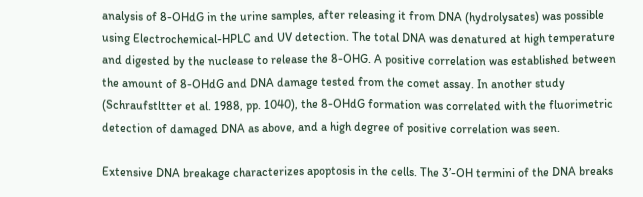analysis of 8-OHdG in the urine samples, after releasing it from DNA (hydrolysates) was possible using Electrochemical-HPLC and UV detection. The total DNA was denatured at high temperature and digested by the nuclease to release the 8-OHG. A positive correlation was established between the amount of 8-OHdG and DNA damage tested from the comet assay. In another study (Schraufstltter et al. 1988, pp. 1040), the 8-OHdG formation was correlated with the fluorimetric detection of damaged DNA as above, and a high degree of positive correlation was seen.

Extensive DNA breakage characterizes apoptosis in the cells. The 3’-OH termini of the DNA breaks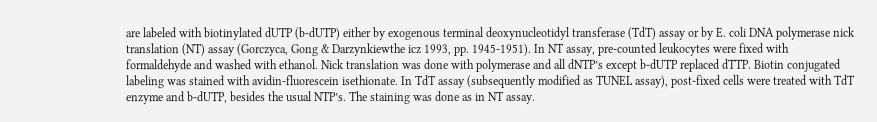are labeled with biotinylated dUTP (b-dUTP) either by exogenous terminal deoxynucleotidyl transferase (TdT) assay or by E. coli DNA polymerase nick translation (NT) assay (Gorczyca, Gong & Darzynkiewthe icz 1993, pp. 1945-1951). In NT assay, pre-counted leukocytes were fixed with formaldehyde and washed with ethanol. Nick translation was done with polymerase and all dNTP’s except b-dUTP replaced dTTP. Biotin conjugated labeling was stained with avidin-fluorescein isethionate. In TdT assay (subsequently modified as TUNEL assay), post-fixed cells were treated with TdT enzyme and b-dUTP, besides the usual NTP’s. The staining was done as in NT assay.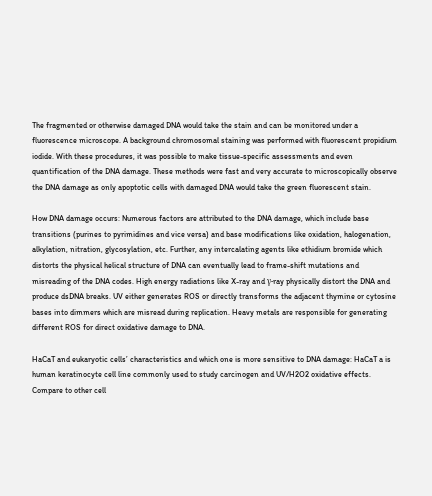The fragmented or otherwise damaged DNA would take the stain and can be monitored under a fluorescence microscope. A background chromosomal staining was performed with fluorescent propidium iodide. With these procedures, it was possible to make tissue-specific assessments and even quantification of the DNA damage. These methods were fast and very accurate to microscopically observe the DNA damage as only apoptotic cells with damaged DNA would take the green fluorescent stain.

How DNA damage occurs: Numerous factors are attributed to the DNA damage, which include base transitions (purines to pyrimidines and vice versa) and base modifications like oxidation, halogenation, alkylation, nitration, glycosylation, etc. Further, any intercalating agents like ethidium bromide which distorts the physical helical structure of DNA can eventually lead to frame-shift mutations and misreading of the DNA codes. High energy radiations like X-ray and γ-ray physically distort the DNA and produce dsDNA breaks. UV either generates ROS or directly transforms the adjacent thymine or cytosine bases into dimmers which are misread during replication. Heavy metals are responsible for generating different ROS for direct oxidative damage to DNA.

HaCaT and eukaryotic cells’ characteristics and which one is more sensitive to DNA damage: HaCaT a is human keratinocyte cell line commonly used to study carcinogen and UV/H2O2 oxidative effects. Compare to other cell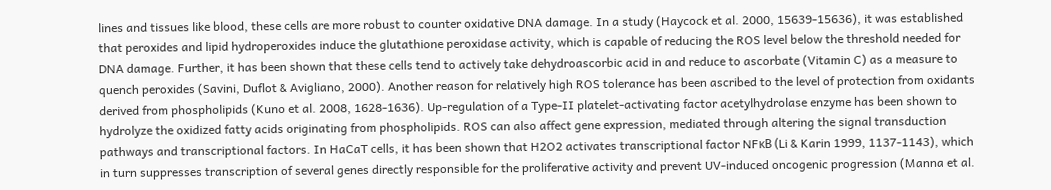lines and tissues like blood, these cells are more robust to counter oxidative DNA damage. In a study (Haycock et al. 2000, 15639-15636), it was established that peroxides and lipid hydroperoxides induce the glutathione peroxidase activity, which is capable of reducing the ROS level below the threshold needed for DNA damage. Further, it has been shown that these cells tend to actively take dehydroascorbic acid in and reduce to ascorbate (Vitamin C) as a measure to quench peroxides (Savini, Duflot & Avigliano, 2000). Another reason for relatively high ROS tolerance has been ascribed to the level of protection from oxidants derived from phospholipids (Kuno et al. 2008, 1628-1636). Up-regulation of a Type-II platelet-activating factor acetylhydrolase enzyme has been shown to hydrolyze the oxidized fatty acids originating from phospholipids. ROS can also affect gene expression, mediated through altering the signal transduction pathways and transcriptional factors. In HaCaT cells, it has been shown that H2O2 activates transcriptional factor NFκB (Li & Karin 1999, 1137-1143), which in turn suppresses transcription of several genes directly responsible for the proliferative activity and prevent UV-induced oncogenic progression (Manna et al.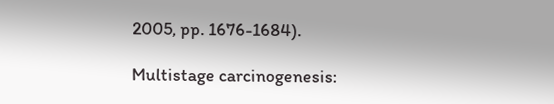2005, pp. 1676-1684).

Multistage carcinogenesis: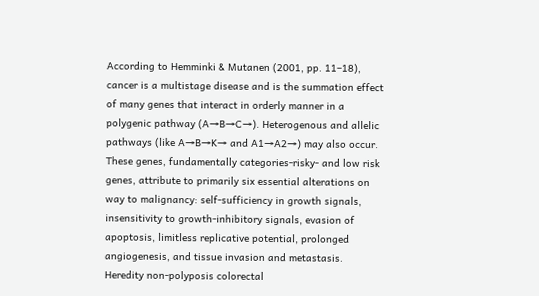According to Hemminki & Mutanen (2001, pp. 11–18), cancer is a multistage disease and is the summation effect of many genes that interact in orderly manner in a polygenic pathway (A→B→C→). Heterogenous and allelic pathways (like A→B→K→ and A1→A2→) may also occur. These genes, fundamentally categories-risky- and low risk genes, attribute to primarily six essential alterations on way to malignancy: self-sufficiency in growth signals, insensitivity to growth-inhibitory signals, evasion of apoptosis, limitless replicative potential, prolonged angiogenesis, and tissue invasion and metastasis. Heredity non-polyposis colorectal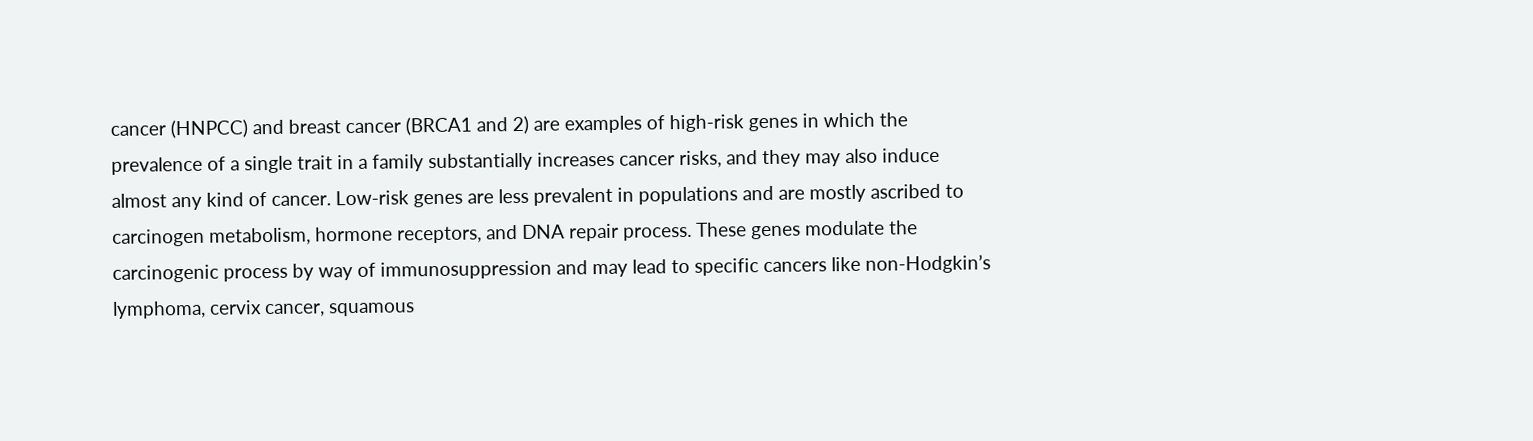cancer (HNPCC) and breast cancer (BRCA1 and 2) are examples of high-risk genes in which the prevalence of a single trait in a family substantially increases cancer risks, and they may also induce almost any kind of cancer. Low-risk genes are less prevalent in populations and are mostly ascribed to carcinogen metabolism, hormone receptors, and DNA repair process. These genes modulate the carcinogenic process by way of immunosuppression and may lead to specific cancers like non-Hodgkin’s lymphoma, cervix cancer, squamous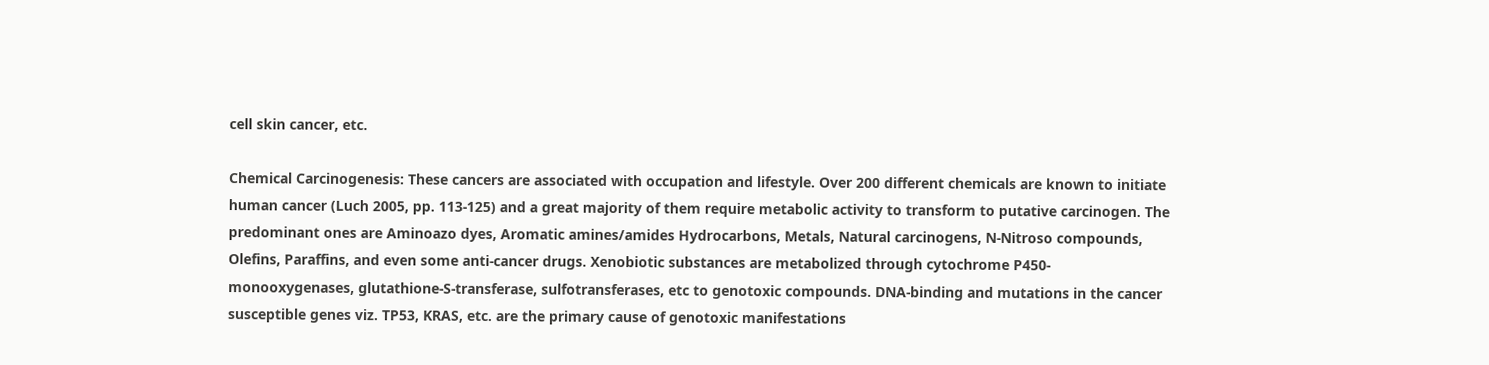cell skin cancer, etc.

Chemical Carcinogenesis: These cancers are associated with occupation and lifestyle. Over 200 different chemicals are known to initiate human cancer (Luch 2005, pp. 113-125) and a great majority of them require metabolic activity to transform to putative carcinogen. The predominant ones are Aminoazo dyes, Aromatic amines/amides Hydrocarbons, Metals, Natural carcinogens, N-Nitroso compounds, Olefins, Paraffins, and even some anti-cancer drugs. Xenobiotic substances are metabolized through cytochrome P450-monooxygenases, glutathione-S-transferase, sulfotransferases, etc to genotoxic compounds. DNA-binding and mutations in the cancer susceptible genes viz. TP53, KRAS, etc. are the primary cause of genotoxic manifestations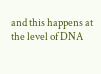and this happens at the level of DNA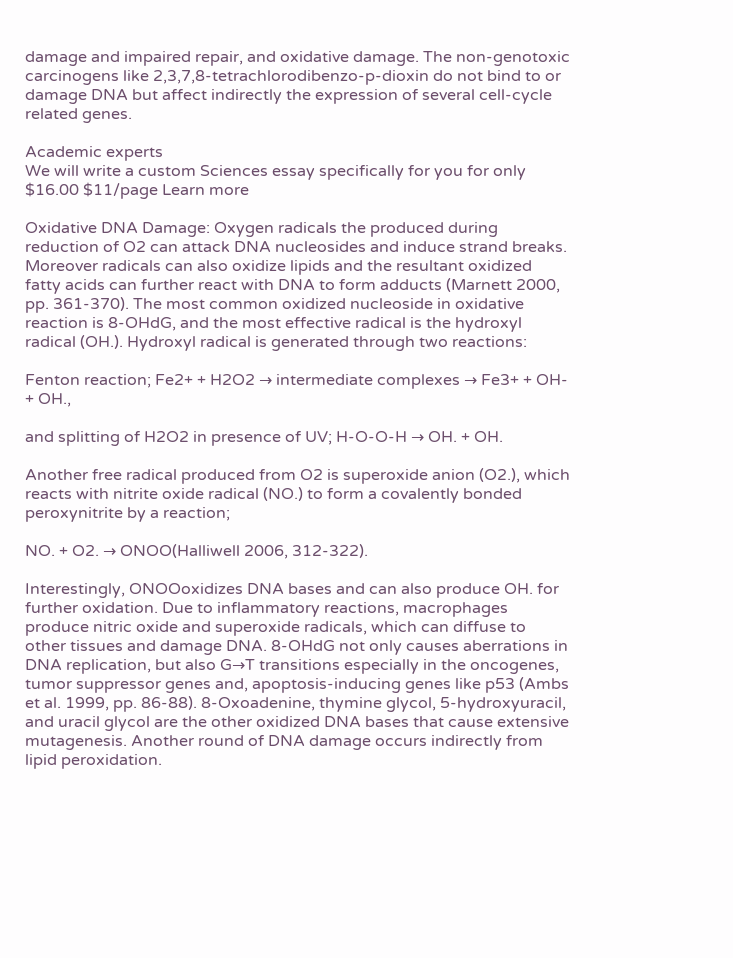damage and impaired repair, and oxidative damage. The non-genotoxic carcinogens like 2,3,7,8-tetrachlorodibenzo-p-dioxin do not bind to or damage DNA but affect indirectly the expression of several cell-cycle related genes.

Academic experts
We will write a custom Sciences essay specifically for you for only $16.00 $11/page Learn more

Oxidative DNA Damage: Oxygen radicals the produced during reduction of O2 can attack DNA nucleosides and induce strand breaks. Moreover radicals can also oxidize lipids and the resultant oxidized fatty acids can further react with DNA to form adducts (Marnett 2000, pp. 361-370). The most common oxidized nucleoside in oxidative reaction is 8-OHdG, and the most effective radical is the hydroxyl radical (OH.). Hydroxyl radical is generated through two reactions:

Fenton reaction; Fe2+ + H2O2 → intermediate complexes → Fe3+ + OH- + OH.,

and splitting of H2O2 in presence of UV; H-O-O-H → OH. + OH.

Another free radical produced from O2 is superoxide anion (O2.), which reacts with nitrite oxide radical (NO.) to form a covalently bonded peroxynitrite by a reaction;

NO. + O2. → ONOO(Halliwell 2006, 312-322).

Interestingly, ONOOoxidizes DNA bases and can also produce OH. for further oxidation. Due to inflammatory reactions, macrophages produce nitric oxide and superoxide radicals, which can diffuse to other tissues and damage DNA. 8-OHdG not only causes aberrations in DNA replication, but also G→T transitions especially in the oncogenes, tumor suppressor genes and, apoptosis-inducing genes like p53 (Ambs et al. 1999, pp. 86-88). 8-Oxoadenine, thymine glycol, 5-hydroxyuracil, and uracil glycol are the other oxidized DNA bases that cause extensive mutagenesis. Another round of DNA damage occurs indirectly from lipid peroxidation.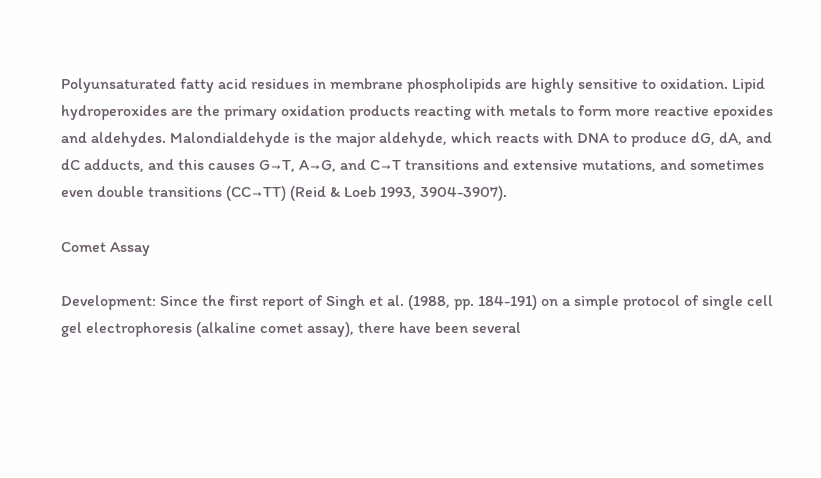Polyunsaturated fatty acid residues in membrane phospholipids are highly sensitive to oxidation. Lipid hydroperoxides are the primary oxidation products reacting with metals to form more reactive epoxides and aldehydes. Malondialdehyde is the major aldehyde, which reacts with DNA to produce dG, dA, and dC adducts, and this causes G→T, A→G, and C→T transitions and extensive mutations, and sometimes even double transitions (CC→TT) (Reid & Loeb 1993, 3904-3907).

Comet Assay

Development: Since the first report of Singh et al. (1988, pp. 184-191) on a simple protocol of single cell gel electrophoresis (alkaline comet assay), there have been several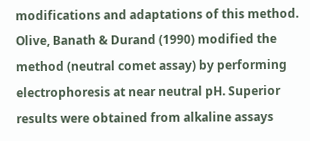modifications and adaptations of this method. Olive, Banath & Durand (1990) modified the method (neutral comet assay) by performing electrophoresis at near neutral pH. Superior results were obtained from alkaline assays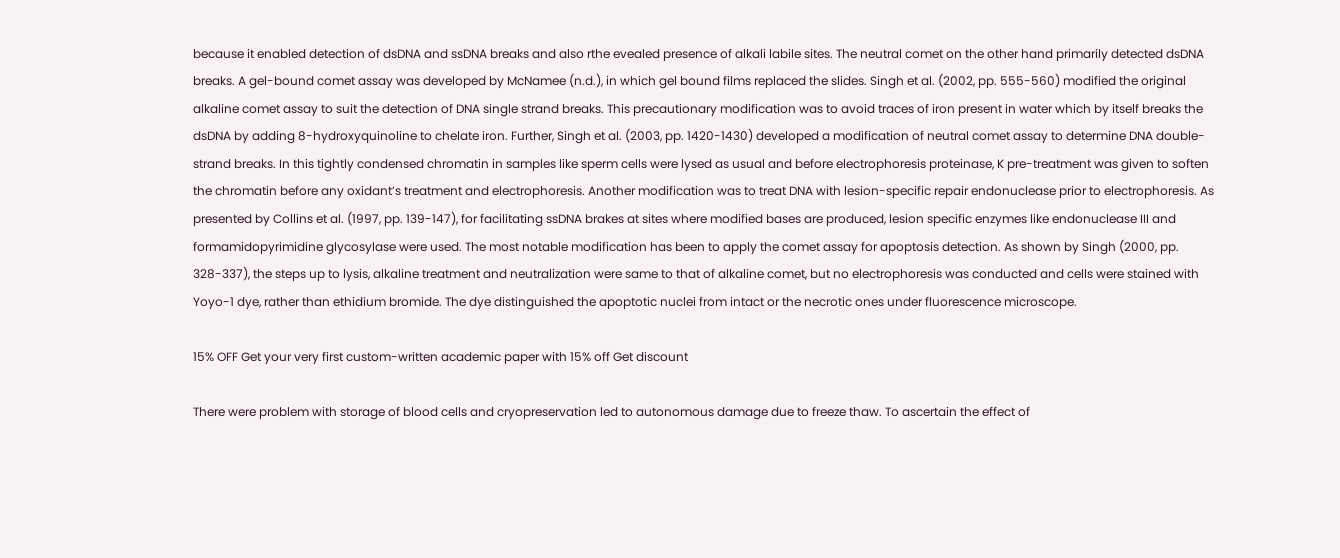because it enabled detection of dsDNA and ssDNA breaks and also rthe evealed presence of alkali labile sites. The neutral comet on the other hand primarily detected dsDNA breaks. A gel-bound comet assay was developed by McNamee (n.d.), in which gel bound films replaced the slides. Singh et al. (2002, pp. 555-560) modified the original alkaline comet assay to suit the detection of DNA single strand breaks. This precautionary modification was to avoid traces of iron present in water which by itself breaks the dsDNA by adding 8-hydroxyquinoline to chelate iron. Further, Singh et al. (2003, pp. 1420-1430) developed a modification of neutral comet assay to determine DNA double-strand breaks. In this tightly condensed chromatin in samples like sperm cells were lysed as usual and before electrophoresis proteinase, K pre-treatment was given to soften the chromatin before any oxidant’s treatment and electrophoresis. Another modification was to treat DNA with lesion-specific repair endonuclease prior to electrophoresis. As presented by Collins et al. (1997, pp. 139-147), for facilitating ssDNA brakes at sites where modified bases are produced, lesion specific enzymes like endonuclease III and formamidopyrimidine glycosylase were used. The most notable modification has been to apply the comet assay for apoptosis detection. As shown by Singh (2000, pp. 328-337), the steps up to lysis, alkaline treatment and neutralization were same to that of alkaline comet, but no electrophoresis was conducted and cells were stained with Yoyo-1 dye, rather than ethidium bromide. The dye distinguished the apoptotic nuclei from intact or the necrotic ones under fluorescence microscope.

15% OFF Get your very first custom-written academic paper with 15% off Get discount

There were problem with storage of blood cells and cryopreservation led to autonomous damage due to freeze thaw. To ascertain the effect of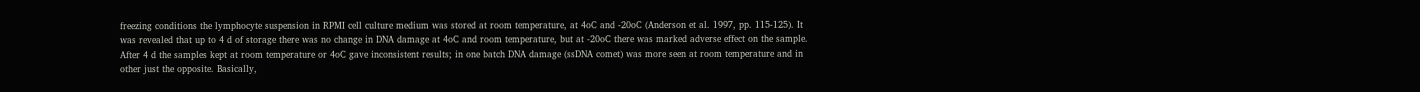freezing conditions the lymphocyte suspension in RPMI cell culture medium was stored at room temperature, at 4oC and -20oC (Anderson et al. 1997, pp. 115-125). It was revealed that up to 4 d of storage there was no change in DNA damage at 4oC and room temperature, but at -20oC there was marked adverse effect on the sample. After 4 d the samples kept at room temperature or 4oC gave inconsistent results; in one batch DNA damage (ssDNA comet) was more seen at room temperature and in other just the opposite. Basically,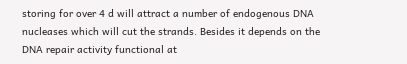storing for over 4 d will attract a number of endogenous DNA nucleases which will cut the strands. Besides it depends on the DNA repair activity functional at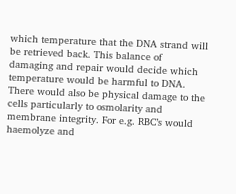which temperature that the DNA strand will be retrieved back. This balance of damaging and repair would decide which temperature would be harmful to DNA. There would also be physical damage to the cells particularly to osmolarity and membrane integrity. For e.g. RBC’s would haemolyze and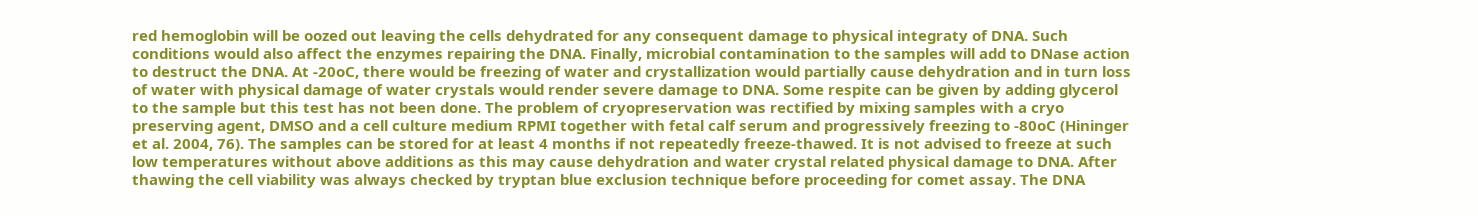red hemoglobin will be oozed out leaving the cells dehydrated for any consequent damage to physical integraty of DNA. Such conditions would also affect the enzymes repairing the DNA. Finally, microbial contamination to the samples will add to DNase action to destruct the DNA. At -20oC, there would be freezing of water and crystallization would partially cause dehydration and in turn loss of water with physical damage of water crystals would render severe damage to DNA. Some respite can be given by adding glycerol to the sample but this test has not been done. The problem of cryopreservation was rectified by mixing samples with a cryo preserving agent, DMSO and a cell culture medium RPMI together with fetal calf serum and progressively freezing to -80oC (Hininger et al. 2004, 76). The samples can be stored for at least 4 months if not repeatedly freeze-thawed. It is not advised to freeze at such low temperatures without above additions as this may cause dehydration and water crystal related physical damage to DNA. After thawing the cell viability was always checked by tryptan blue exclusion technique before proceeding for comet assay. The DNA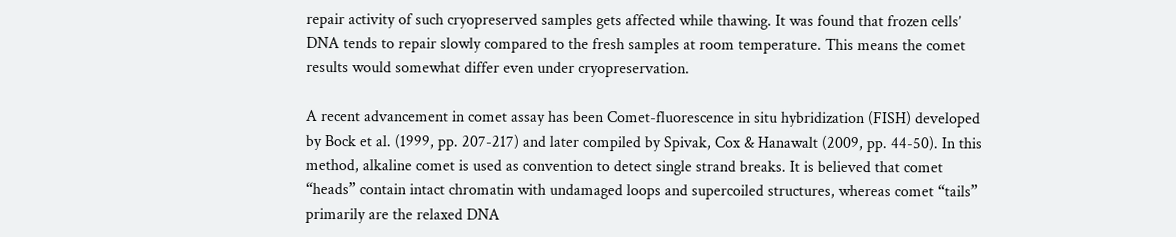repair activity of such cryopreserved samples gets affected while thawing. It was found that frozen cells’ DNA tends to repair slowly compared to the fresh samples at room temperature. This means the comet results would somewhat differ even under cryopreservation.

A recent advancement in comet assay has been Comet-fluorescence in situ hybridization (FISH) developed by Bock et al. (1999, pp. 207-217) and later compiled by Spivak, Cox & Hanawalt (2009, pp. 44-50). In this method, alkaline comet is used as convention to detect single strand breaks. It is believed that comet “heads” contain intact chromatin with undamaged loops and supercoiled structures, whereas comet “tails” primarily are the relaxed DNA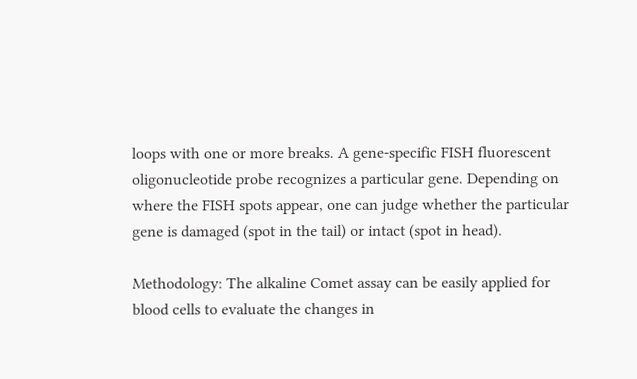loops with one or more breaks. A gene-specific FISH fluorescent oligonucleotide probe recognizes a particular gene. Depending on where the FISH spots appear, one can judge whether the particular gene is damaged (spot in the tail) or intact (spot in head).

Methodology: The alkaline Comet assay can be easily applied for blood cells to evaluate the changes in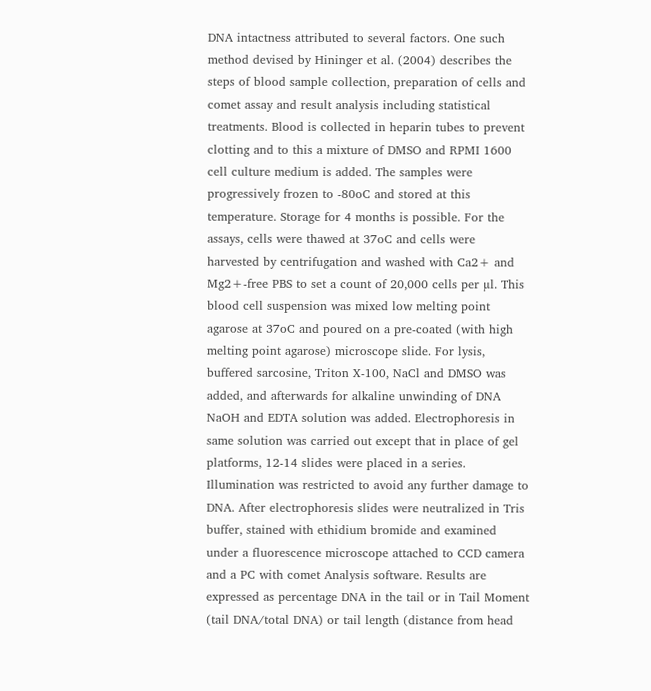DNA intactness attributed to several factors. One such method devised by Hininger et al. (2004) describes the steps of blood sample collection, preparation of cells and comet assay and result analysis including statistical treatments. Blood is collected in heparin tubes to prevent clotting and to this a mixture of DMSO and RPMI 1600 cell culture medium is added. The samples were progressively frozen to -80oC and stored at this temperature. Storage for 4 months is possible. For the assays, cells were thawed at 37oC and cells were harvested by centrifugation and washed with Ca2+ and Mg2+-free PBS to set a count of 20,000 cells per µl. This blood cell suspension was mixed low melting point agarose at 37oC and poured on a pre-coated (with high melting point agarose) microscope slide. For lysis, buffered sarcosine, Triton X-100, NaCl and DMSO was added, and afterwards for alkaline unwinding of DNA NaOH and EDTA solution was added. Electrophoresis in same solution was carried out except that in place of gel platforms, 12-14 slides were placed in a series. Illumination was restricted to avoid any further damage to DNA. After electrophoresis slides were neutralized in Tris buffer, stained with ethidium bromide and examined under a fluorescence microscope attached to CCD camera and a PC with comet Analysis software. Results are expressed as percentage DNA in the tail or in Tail Moment (tail DNA/total DNA) or tail length (distance from head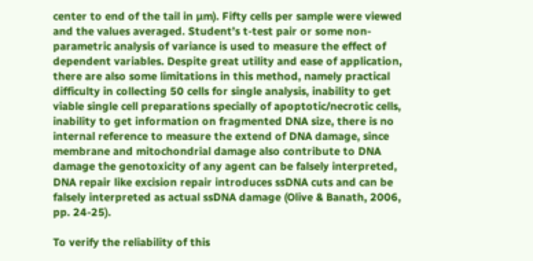center to end of the tail in µm). Fifty cells per sample were viewed and the values averaged. Student’s t-test pair or some non-parametric analysis of variance is used to measure the effect of dependent variables. Despite great utility and ease of application, there are also some limitations in this method, namely practical difficulty in collecting 50 cells for single analysis, inability to get viable single cell preparations specially of apoptotic/necrotic cells, inability to get information on fragmented DNA size, there is no internal reference to measure the extend of DNA damage, since membrane and mitochondrial damage also contribute to DNA damage the genotoxicity of any agent can be falsely interpreted, DNA repair like excision repair introduces ssDNA cuts and can be falsely interpreted as actual ssDNA damage (Olive & Banath, 2006, pp. 24-25).

To verify the reliability of this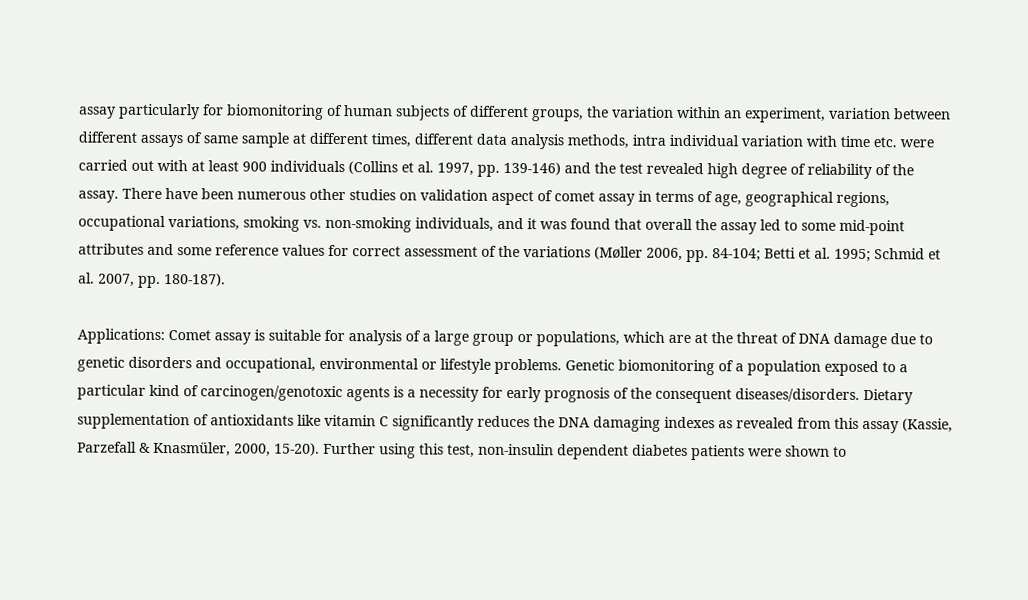assay particularly for biomonitoring of human subjects of different groups, the variation within an experiment, variation between different assays of same sample at different times, different data analysis methods, intra individual variation with time etc. were carried out with at least 900 individuals (Collins et al. 1997, pp. 139-146) and the test revealed high degree of reliability of the assay. There have been numerous other studies on validation aspect of comet assay in terms of age, geographical regions, occupational variations, smoking vs. non-smoking individuals, and it was found that overall the assay led to some mid-point attributes and some reference values for correct assessment of the variations (Møller 2006, pp. 84-104; Betti et al. 1995; Schmid et al. 2007, pp. 180-187).

Applications: Comet assay is suitable for analysis of a large group or populations, which are at the threat of DNA damage due to genetic disorders and occupational, environmental or lifestyle problems. Genetic biomonitoring of a population exposed to a particular kind of carcinogen/genotoxic agents is a necessity for early prognosis of the consequent diseases/disorders. Dietary supplementation of antioxidants like vitamin C significantly reduces the DNA damaging indexes as revealed from this assay (Kassie, Parzefall & Knasmüler, 2000, 15-20). Further using this test, non-insulin dependent diabetes patients were shown to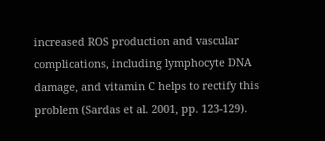increased ROS production and vascular complications, including lymphocyte DNA damage, and vitamin C helps to rectify this problem (Sardas et al. 2001, pp. 123-129).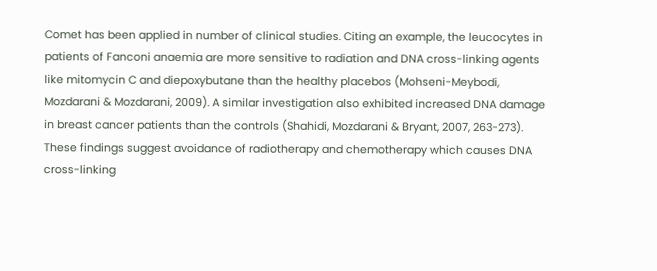Comet has been applied in number of clinical studies. Citing an example, the leucocytes in patients of Fanconi anaemia are more sensitive to radiation and DNA cross-linking agents like mitomycin C and diepoxybutane than the healthy placebos (Mohseni-Meybodi, Mozdarani & Mozdarani, 2009). A similar investigation also exhibited increased DNA damage in breast cancer patients than the controls (Shahidi, Mozdarani & Bryant, 2007, 263-273). These findings suggest avoidance of radiotherapy and chemotherapy which causes DNA cross-linking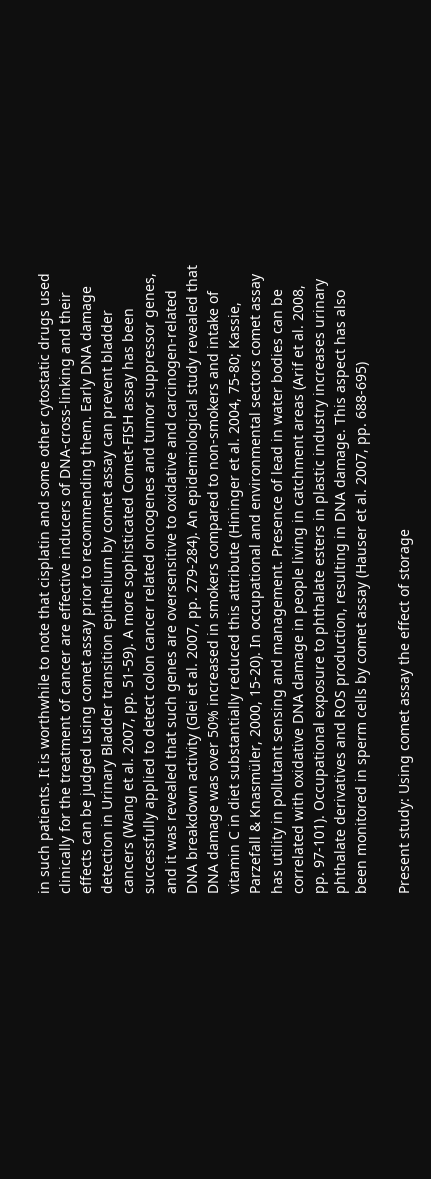in such patients. It is worthwhile to note that cisplatin and some other cytostatic drugs used clinically for the treatment of cancer are effective inducers of DNA-cross-linking and their effects can be judged using comet assay prior to recommending them. Early DNA damage detection in Urinary Bladder transition epithelium by comet assay can prevent bladder cancers (Wang et al. 2007, pp. 51-59). A more sophisticated Comet-FISH assay has been successfully applied to detect colon cancer related oncogenes and tumor suppressor genes, and it was revealed that such genes are oversensitive to oxidative and carcinogen-related DNA breakdown activity (Glei et al. 2007, pp. 279-284). An epidemiological study revealed that DNA damage was over 50% increased in smokers compared to non-smokers and intake of vitamin C in diet substantially reduced this attribute (Hininger et al. 2004, 75-80; Kassie, Parzefall & Knasmüler, 2000, 15-20). In occupational and environmental sectors comet assay has utility in pollutant sensing and management. Presence of lead in water bodies can be correlated with oxidative DNA damage in people living in catchment areas (Arif et al. 2008, pp. 97-101). Occupational exposure to phthalate esters in plastic industry increases urinary phthalate derivatives and ROS production, resulting in DNA damage. This aspect has also been monitored in sperm cells by comet assay (Hauser et al. 2007, pp. 688-695)

Present study: Using comet assay the effect of storage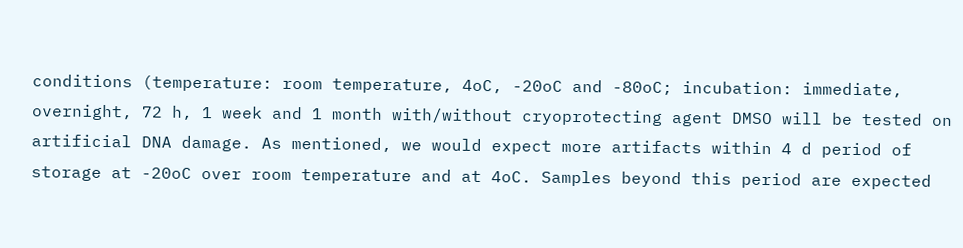conditions (temperature: room temperature, 4oC, -20oC and -80oC; incubation: immediate, overnight, 72 h, 1 week and 1 month with/without cryoprotecting agent DMSO will be tested on artificial DNA damage. As mentioned, we would expect more artifacts within 4 d period of storage at -20oC over room temperature and at 4oC. Samples beyond this period are expected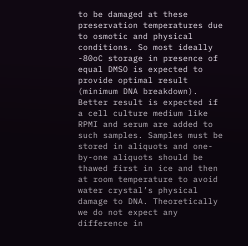to be damaged at these preservation temperatures due to osmotic and physical conditions. So most ideally -80oC storage in presence of equal DMSO is expected to provide optimal result (minimum DNA breakdown). Better result is expected if a cell culture medium like RPMI and serum are added to such samples. Samples must be stored in aliquots and one-by-one aliquots should be thawed first in ice and then at room temperature to avoid water crystal’s physical damage to DNA. Theoretically we do not expect any difference in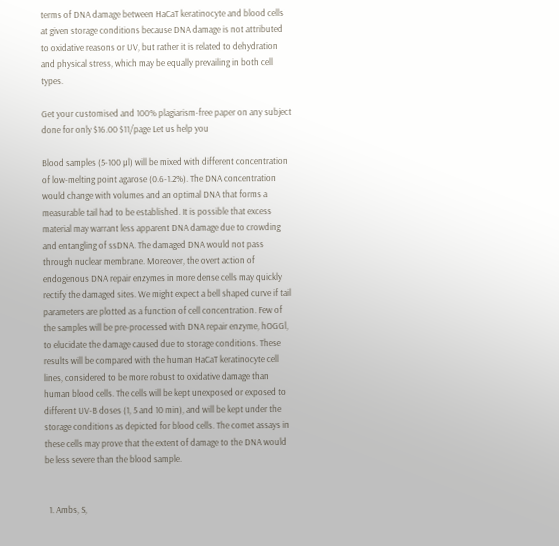terms of DNA damage between HaCaT keratinocyte and blood cells at given storage conditions because DNA damage is not attributed to oxidative reasons or UV, but rather it is related to dehydration and physical stress, which may be equally prevailing in both cell types.

Get your customised and 100% plagiarism-free paper on any subject done for only $16.00 $11/page Let us help you

Blood samples (5-100 µl) will be mixed with different concentration of low-melting point agarose (0.6-1.2%). The DNA concentration would change with volumes and an optimal DNA that forms a measurable tail had to be established. It is possible that excess material may warrant less apparent DNA damage due to crowding and entangling of ssDNA. The damaged DNA would not pass through nuclear membrane. Moreover, the overt action of endogenous DNA repair enzymes in more dense cells may quickly rectify the damaged sites. We might expect a bell shaped curve if tail parameters are plotted as a function of cell concentration. Few of the samples will be pre-processed with DNA repair enzyme, hOGGl, to elucidate the damage caused due to storage conditions. These results will be compared with the human HaCaT keratinocyte cell lines, considered to be more robust to oxidative damage than human blood cells. The cells will be kept unexposed or exposed to different UV-B doses (1, 5 and 10 min), and will be kept under the storage conditions as depicted for blood cells. The comet assays in these cells may prove that the extent of damage to the DNA would be less severe than the blood sample.


  1. Ambs, S,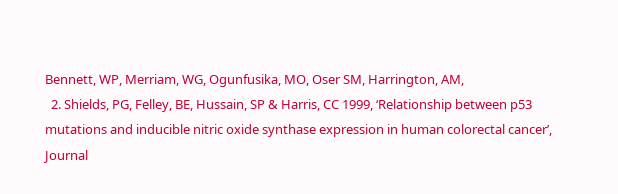Bennett, WP, Merriam, WG, Ogunfusika, MO, Oser SM, Harrington, AM,
  2. Shields, PG, Felley, BE, Hussain, SP & Harris, CC 1999, ‘Relationship between p53 mutations and inducible nitric oxide synthase expression in human colorectal cancer’, Journal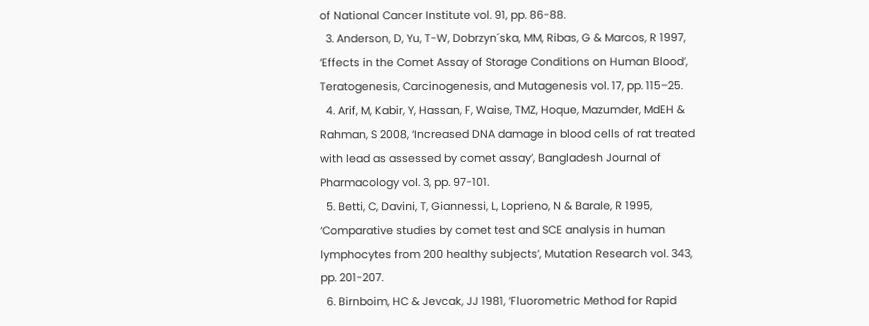of National Cancer Institute vol. 91, pp. 86-88.
  3. Anderson, D, Yu, T-W, Dobrzyn´ska, MM, Ribas, G & Marcos, R 1997, ‘Effects in the Comet Assay of Storage Conditions on Human Blood’, Teratogenesis, Carcinogenesis, and Mutagenesis vol. 17, pp. 115–25.
  4. Arif, M, Kabir, Y, Hassan, F, Waise, TMZ, Hoque, Mazumder, MdEH & Rahman, S 2008, ‘Increased DNA damage in blood cells of rat treated with lead as assessed by comet assay’, Bangladesh Journal of Pharmacology vol. 3, pp. 97-101.
  5. Betti, C, Davini, T, Giannessi, L, Loprieno, N & Barale, R 1995, ‘Comparative studies by comet test and SCE analysis in human lymphocytes from 200 healthy subjects’, Mutation Research vol. 343, pp. 201-207.
  6. Birnboim, HC & Jevcak, JJ 1981, ‘Fluorometric Method for Rapid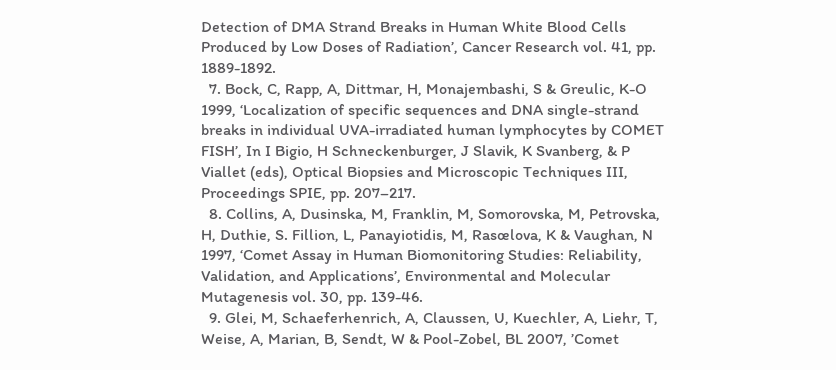Detection of DMA Strand Breaks in Human White Blood Cells Produced by Low Doses of Radiation’, Cancer Research vol. 41, pp. 1889-1892.
  7. Bock, C, Rapp, A, Dittmar, H, Monajembashi, S & Greulic, K-O 1999, ‘Localization of specific sequences and DNA single-strand breaks in individual UVA-irradiated human lymphocytes by COMET FISH’, In I Bigio, H Schneckenburger, J Slavik, K Svanberg, & P Viallet (eds), Optical Biopsies and Microscopic Techniques III, Proceedings SPIE, pp. 207–217.
  8. Collins, A, Dusinska, M, Franklin, M, Somorovska, M, Petrovska, H, Duthie, S. Fillion, L, Panayiotidis, M, Rasœlova, K & Vaughan, N 1997, ‘Comet Assay in Human Biomonitoring Studies: Reliability, Validation, and Applications’, Environmental and Molecular Mutagenesis vol. 30, pp. 139-46.
  9. Glei, M, Schaeferhenrich, A, Claussen, U, Kuechler, A, Liehr, T, Weise, A, Marian, B, Sendt, W & Pool-Zobel, BL 2007, ’Comet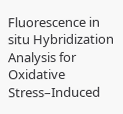Fluorescence in situ Hybridization Analysis for Oxidative Stress–Induced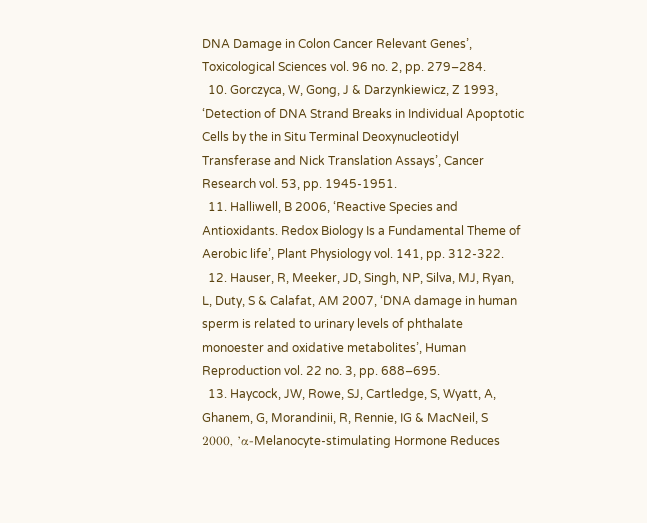DNA Damage in Colon Cancer Relevant Genes’, Toxicological Sciences vol. 96 no. 2, pp. 279–284.
  10. Gorczyca, W, Gong, J & Darzynkiewicz, Z 1993, ‘Detection of DNA Strand Breaks in Individual Apoptotic Cells by the in Situ Terminal Deoxynucleotidyl Transferase and Nick Translation Assays’, Cancer Research vol. 53, pp. 1945-1951.
  11. Halliwell, B 2006, ‘Reactive Species and Antioxidants. Redox Biology Is a Fundamental Theme of Aerobic life’, Plant Physiology vol. 141, pp. 312-322.
  12. Hauser, R, Meeker, JD, Singh, NP, Silva, MJ, Ryan, L, Duty, S & Calafat, AM 2007, ‘DNA damage in human sperm is related to urinary levels of phthalate monoester and oxidative metabolites’, Human Reproduction vol. 22 no. 3, pp. 688–695.
  13. Haycock, JW, Rowe, SJ, Cartledge, S, Wyatt, A, Ghanem, G, Morandinii, R, Rennie, IG & MacNeil, S 2000, ’α-Melanocyte-stimulating Hormone Reduces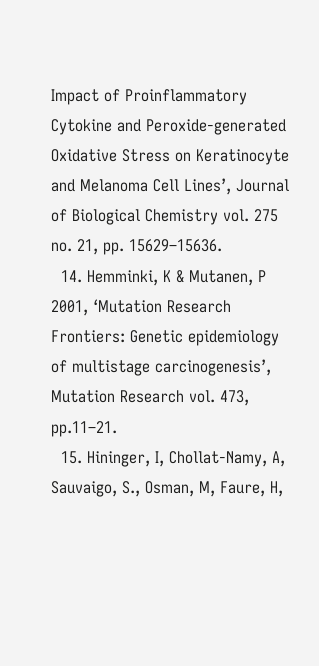Impact of Proinflammatory Cytokine and Peroxide-generated Oxidative Stress on Keratinocyte and Melanoma Cell Lines’, Journal of Biological Chemistry vol. 275 no. 21, pp. 15629–15636.
  14. Hemminki, K & Mutanen, P 2001, ‘Mutation Research Frontiers: Genetic epidemiology  of multistage carcinogenesis’, Mutation Research vol. 473, pp.11–21.
  15. Hininger, I, Chollat-Namy, A, Sauvaigo, S., Osman, M, Faure, H,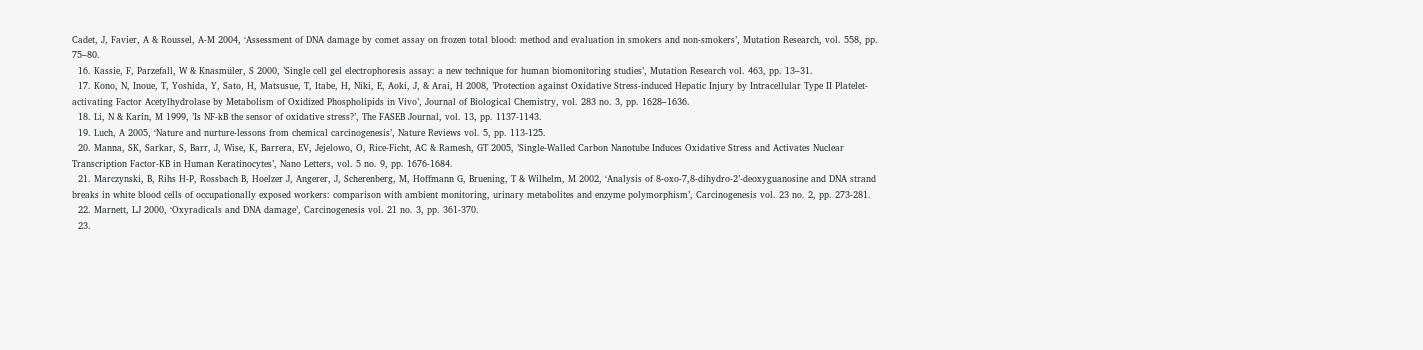Cadet, J, Favier, A & Roussel, A-M 2004, ‘Assessment of DNA damage by comet assay on frozen total blood: method and evaluation in smokers and non-smokers’, Mutation Research, vol. 558, pp. 75–80.
  16. Kassie, F, Parzefall, W & Knasmüler, S 2000, ’Single cell gel electrophoresis assay: a new technique for human biomonitoring studies’, Mutation Research vol. 463, pp. 13–31.
  17. Kono, N, Inoue, T, Yoshida, Y, Sato, H, Matsusue, T, Itabe, H, Niki, E, Aoki, J, & Arai, H 2008, ’Protection against Oxidative Stress-induced Hepatic Injury by Intracellular Type II Platelet-activating Factor Acetylhydrolase by Metabolism of Oxidized Phospholipids in Vivo’, Journal of Biological Chemistry, vol. 283 no. 3, pp. 1628–1636.
  18. Li, N & Karin, M 1999, ’Is NF-kB the sensor of oxidative stress?’, The FASEB Journal, vol. 13, pp. 1137-1143.
  19. Luch, A 2005, ‘Nature and nurture-lessons from chemical carcinogenesis’, Nature Reviews vol. 5, pp. 113-125.
  20. Manna, SK, Sarkar, S, Barr, J, Wise, K, Barrera, EV, Jejelowo, O, Rice-Ficht, AC & Ramesh, GT 2005, ’Single-Walled Carbon Nanotube Induces Oxidative Stress and Activates Nuclear Transcription Factor-KB in Human Keratinocytes’, Nano Letters, vol. 5 no. 9, pp. 1676-1684.
  21. Marczynski, B, Rihs H-P, Rossbach B, Hoelzer J, Angerer, J, Scherenberg, M, Hoffmann G, Bruening, T & Wilhelm, M 2002, ‘Analysis of 8-oxo-7,8-dihydro-2’-deoxyguanosine and DNA strand breaks in white blood cells of occupationally exposed workers: comparison with ambient monitoring, urinary metabolites and enzyme polymorphism’, Carcinogenesis vol. 23 no. 2, pp. 273-281.
  22. Marnett, LJ 2000, ‘Oxyradicals and DNA damage’, Carcinogenesis vol. 21 no. 3, pp. 361-370.
  23.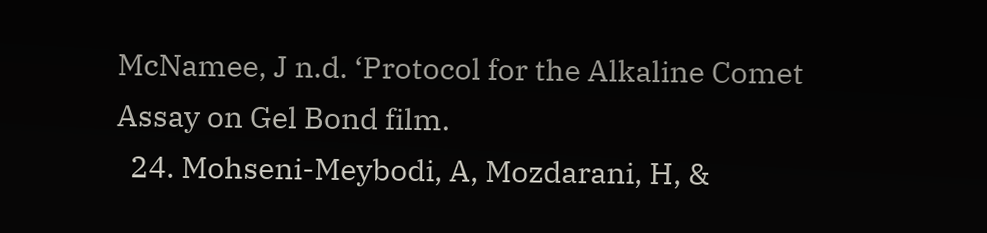McNamee, J n.d. ‘Protocol for the Alkaline Comet Assay on Gel Bond film.
  24. Mohseni-Meybodi, A, Mozdarani, H, &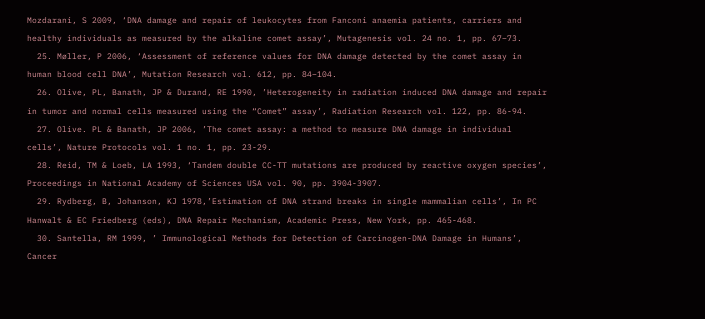Mozdarani, S 2009, ‘DNA damage and repair of leukocytes from Fanconi anaemia patients, carriers and healthy individuals as measured by the alkaline comet assay’, Mutagenesis vol. 24 no. 1, pp. 67–73.
  25. Møller, P 2006, ‘Assessment of reference values for DNA damage detected by the comet assay in human blood cell DNA’, Mutation Research vol. 612, pp. 84–104.
  26. Olive, PL, Banath, JP & Durand, RE 1990, ’Heterogeneity in radiation induced DNA damage and repair in tumor and normal cells measured using the “Comet” assay’, Radiation Research vol. 122, pp. 86-94.
  27. Olive. PL & Banath, JP 2006, ’The comet assay: a method to measure DNA damage in individual cells’, Nature Protocols vol. 1 no. 1, pp. 23-29.
  28. Reid, TM & Loeb, LA 1993, ‘Tandem double CC-TT mutations are produced by reactive oxygen species’, Proceedings in National Academy of Sciences USA vol. 90, pp. 3904-3907.
  29. Rydberg, B, Johanson, KJ 1978,’Estimation of DNA strand breaks in single mammalian cells’, In PC Hanwalt & EC Friedberg (eds), DNA Repair Mechanism, Academic Press, New York, pp. 465-468.
  30. Santella, RM 1999, ’ Immunological Methods for Detection of Carcinogen-DNA Damage in Humans’, Cancer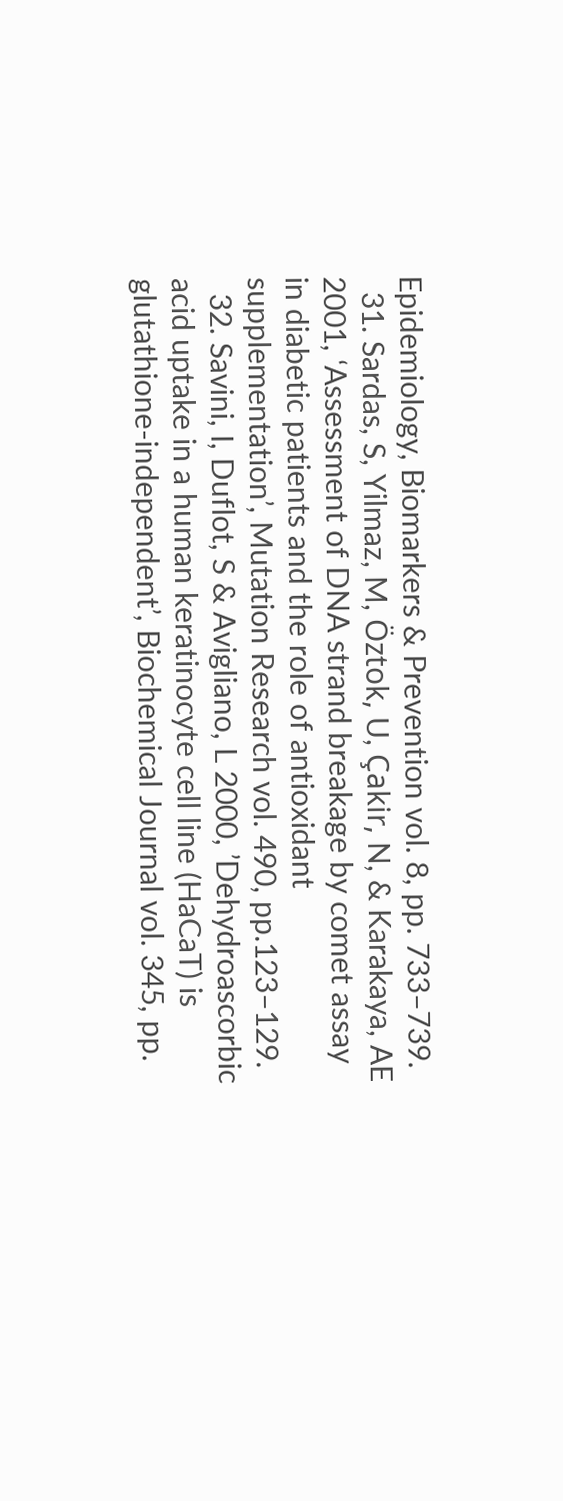Epidemiology, Biomarkers & Prevention vol. 8, pp. 733–739.
  31. Sardas, S, Yilmaz, M, Öztok, U, Çakir, N, & Karakaya, AE 2001, ‘Assessment of DNA strand breakage by comet assay in diabetic patients and the role of antioxidant supplementation’, Mutation Research vol. 490, pp.123–129.
  32. Savini, I, Duflot, S & Avigliano, L 2000, ’Dehydroascorbic acid uptake in a human keratinocyte cell line (HaCaT) is glutathione-independent’, Biochemical Journal vol. 345, pp.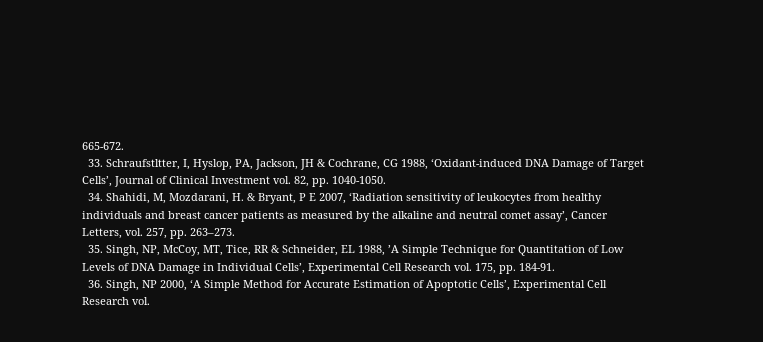665-672.
  33. Schraufstltter, I, Hyslop, PA, Jackson, JH & Cochrane, CG 1988, ‘Oxidant-induced DNA Damage of Target Cells’, Journal of Clinical Investment vol. 82, pp. 1040-1050.
  34. Shahidi, M, Mozdarani, H. & Bryant, P E 2007, ‘Radiation sensitivity of leukocytes from healthy individuals and breast cancer patients as measured by the alkaline and neutral comet assay’, Cancer Letters, vol. 257, pp. 263–273.
  35. Singh, NP, McCoy, MT, Tice, RR & Schneider, EL 1988, ’A Simple Technique for Quantitation of Low Levels of DNA Damage in Individual Cells’, Experimental Cell Research vol. 175, pp. 184-91.
  36. Singh, NP 2000, ‘A Simple Method for Accurate Estimation of Apoptotic Cells’, Experimental Cell Research vol.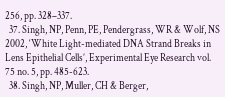256, pp. 328–337.
  37. Singh, NP, Penn, PE, Pendergrass, WR & Wolf, NS 2002, ‘White Light-mediated DNA Strand Breaks in Lens Epithelial Cells’, Experimental Eye Research vol. 75 no. 5, pp. 485-623.
  38. Singh, NP, Muller, CH & Berger,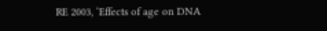RE 2003, ‘Effects of age on DNA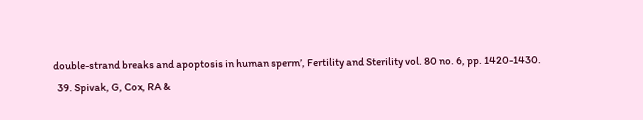double-strand breaks and apoptosis in human sperm’, Fertility and Sterility vol. 80 no. 6, pp. 1420-1430.
  39. Spivak, G, Cox, RA &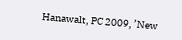Hanawalt, PC 2009, ’New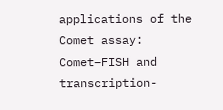applications of the Comet assay: Comet–FISH and transcription-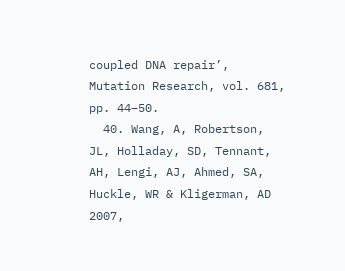coupled DNA repair’, Mutation Research, vol. 681, pp. 44–50.
  40. Wang, A, Robertson, JL, Holladay, SD, Tennant, AH, Lengi, AJ, Ahmed, SA, Huckle, WR & Kligerman, AD 2007,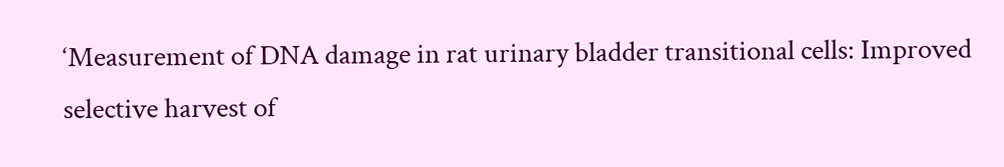‘Measurement of DNA damage in rat urinary bladder transitional cells: Improved selective harvest of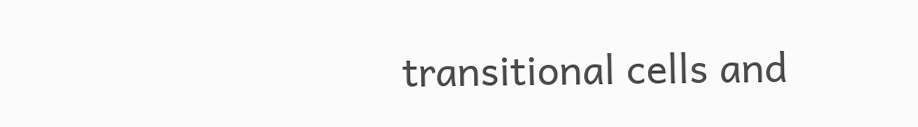transitional cells and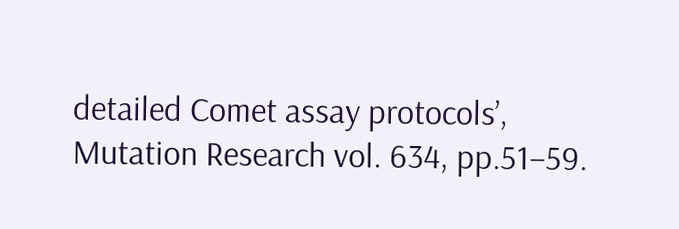detailed Comet assay protocols’, Mutation Research vol. 634, pp.51–59.